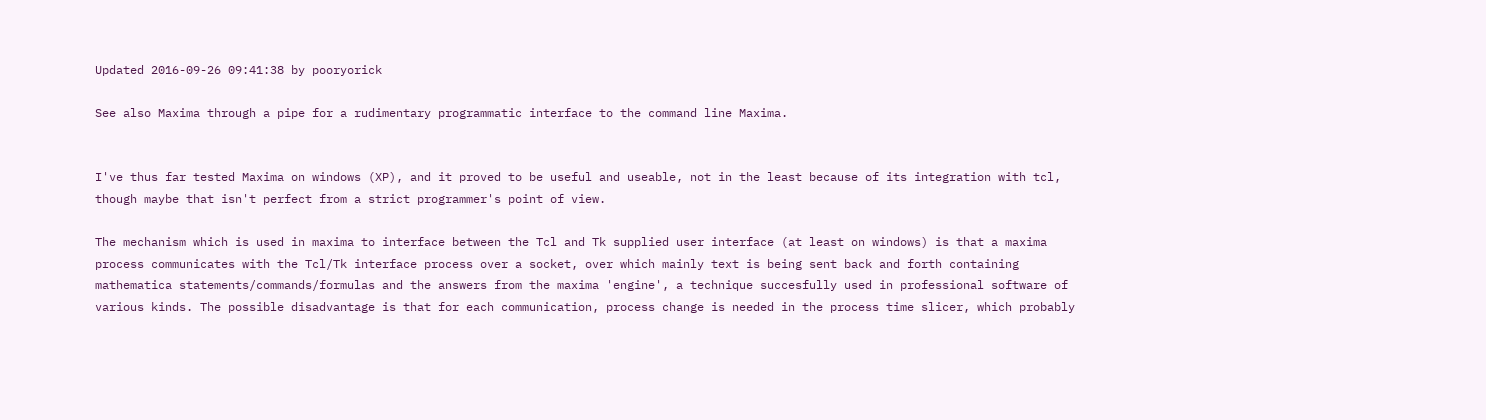Updated 2016-09-26 09:41:38 by pooryorick

See also Maxima through a pipe for a rudimentary programmatic interface to the command line Maxima.


I've thus far tested Maxima on windows (XP), and it proved to be useful and useable, not in the least because of its integration with tcl, though maybe that isn't perfect from a strict programmer's point of view.

The mechanism which is used in maxima to interface between the Tcl and Tk supplied user interface (at least on windows) is that a maxima process communicates with the Tcl/Tk interface process over a socket, over which mainly text is being sent back and forth containing mathematica statements/commands/formulas and the answers from the maxima 'engine', a technique succesfully used in professional software of various kinds. The possible disadvantage is that for each communication, process change is needed in the process time slicer, which probably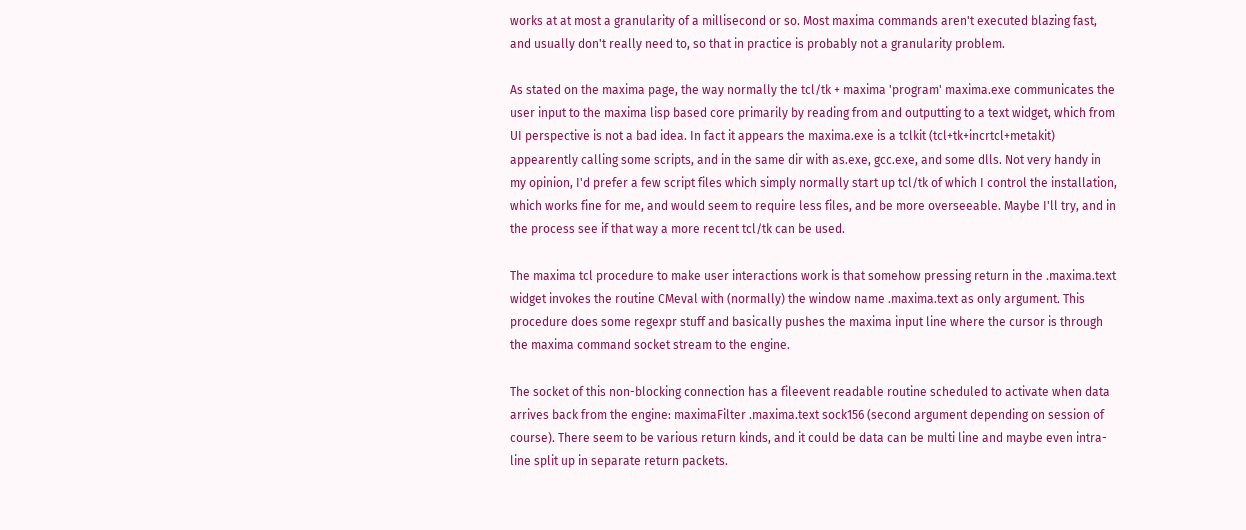works at at most a granularity of a millisecond or so. Most maxima commands aren't executed blazing fast, and usually don't really need to, so that in practice is probably not a granularity problem.

As stated on the maxima page, the way normally the tcl/tk + maxima 'program' maxima.exe communicates the user input to the maxima lisp based core primarily by reading from and outputting to a text widget, which from UI perspective is not a bad idea. In fact it appears the maxima.exe is a tclkit (tcl+tk+incrtcl+metakit) appearently calling some scripts, and in the same dir with as.exe, gcc.exe, and some dlls. Not very handy in my opinion, I'd prefer a few script files which simply normally start up tcl/tk of which I control the installation, which works fine for me, and would seem to require less files, and be more overseeable. Maybe I'll try, and in the process see if that way a more recent tcl/tk can be used.

The maxima tcl procedure to make user interactions work is that somehow pressing return in the .maxima.text widget invokes the routine CMeval with (normally) the window name .maxima.text as only argument. This procedure does some regexpr stuff and basically pushes the maxima input line where the cursor is through the maxima command socket stream to the engine.

The socket of this non-blocking connection has a fileevent readable routine scheduled to activate when data arrives back from the engine: maximaFilter .maxima.text sock156 (second argument depending on session of course). There seem to be various return kinds, and it could be data can be multi line and maybe even intra-line split up in separate return packets.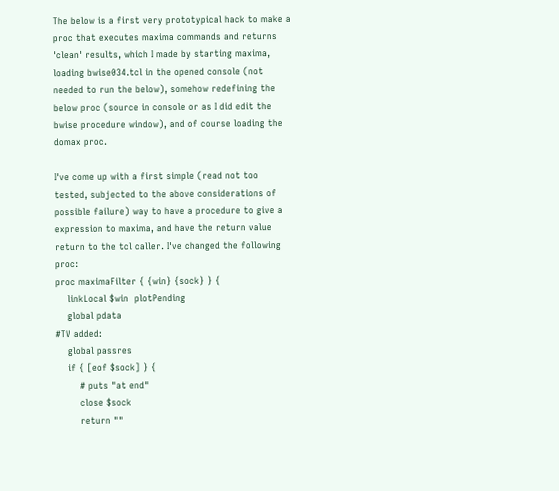The below is a first very prototypical hack to make a proc that executes maxima commands and returns 'clean' results, which I made by starting maxima, loading bwise034.tcl in the opened console (not needed to run the below), somehow redefining the below proc (source in console or as I did edit the bwise procedure window), and of course loading the domax proc.

I've come up with a first simple (read not too tested, subjected to the above considerations of possible failure) way to have a procedure to give a expression to maxima, and have the return value return to the tcl caller. I've changed the following proc:
proc maximaFilter { {win} {sock} } {
    linkLocal $win  plotPending
    global pdata
#TV added:
    global passres
    if { [eof $sock] } {
        # puts "at end"
        close $sock
        return ""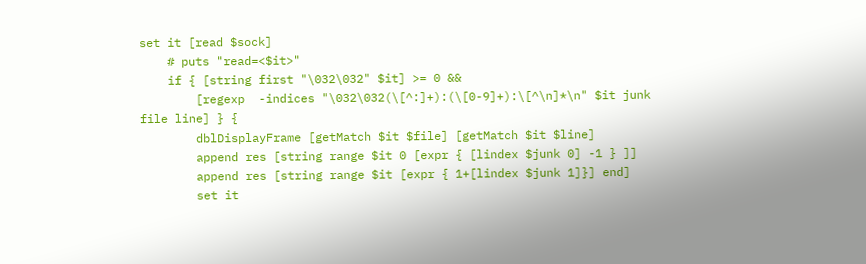set it [read $sock]
    # puts "read=<$it>"
    if { [string first "\032\032" $it] >= 0 &&
        [regexp  -indices "\032\032(\[^:]+):(\[0-9]+):\[^\n]*\n" $it junk file line] } {
        dblDisplayFrame [getMatch $it $file] [getMatch $it $line]
        append res [string range $it 0 [expr { [lindex $junk 0] -1 } ]]
        append res [string range $it [expr { 1+[lindex $junk 1]}] end]
        set it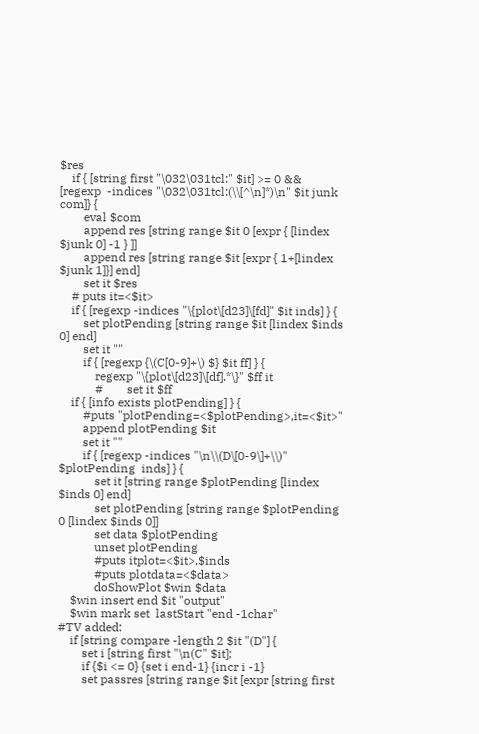$res
    if { [string first "\032\031tcl:" $it] >= 0 &&  [regexp  -indices "\032\031tcl:(\\[^\n]*)\n" $it junk com]} {
        eval $com
        append res [string range $it 0 [expr { [lindex $junk 0] -1 } ]]
        append res [string range $it [expr { 1+[lindex $junk 1]}] end]
        set it $res
    # puts it=<$it>
    if { [regexp -indices "\{plot\[d23]\[fd]" $it inds] } {
        set plotPending [string range $it [lindex $inds 0] end]
        set it ""
        if { [regexp {\(C[0-9]+\) $} $it ff] } {
            regexp "\{plot\[d23]\[df].*\}" $ff it
            #        set it $ff
    if { [info exists plotPending] } {
        #puts "plotPending=<$plotPending>,it=<$it>"
        append plotPending $it
        set it ""
        if { [regexp -indices "\n\\(D\[0-9\]+\\)" $plotPending  inds] } {
            set it [string range $plotPending [lindex $inds 0] end]
            set plotPending [string range $plotPending 0 [lindex $inds 0]]
            set data $plotPending
            unset plotPending
            #puts itplot=<$it>,$inds
            #puts plotdata=<$data>
            doShowPlot $win $data
    $win insert end $it "output"
    $win mark set  lastStart "end -1char"
#TV added:
    if [string compare -length 2 $it "(D"] {
        set i [string first "\n(C" $it];
        if {$i <= 0} {set i end-1} {incr i -1}
        set passres [string range $it [expr [string first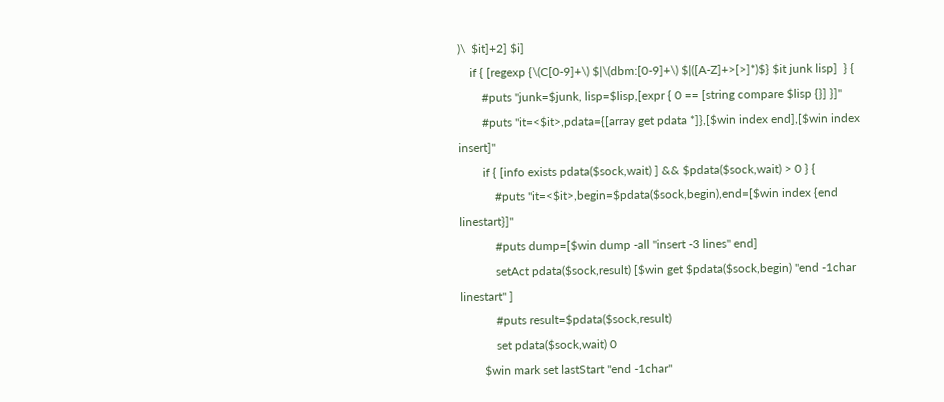)\  $it]+2] $i]
    if { [regexp {\(C[0-9]+\) $|\(dbm:[0-9]+\) $|([A-Z]+>[>]*)$} $it junk lisp]  } {
        #puts "junk=$junk, lisp=$lisp,[expr { 0 == [string compare $lisp {}] }]"
        #puts "it=<$it>,pdata={[array get pdata *]},[$win index end],[$win index insert]"
        if { [info exists pdata($sock,wait) ] && $pdata($sock,wait) > 0 } {
            #puts "it=<$it>,begin=$pdata($sock,begin),end=[$win index {end linestart}]"
            #puts dump=[$win dump -all "insert -3 lines" end]
            setAct pdata($sock,result) [$win get $pdata($sock,begin) "end -1char linestart" ]
            #puts result=$pdata($sock,result)
            set pdata($sock,wait) 0
        $win mark set lastStart "end -1char"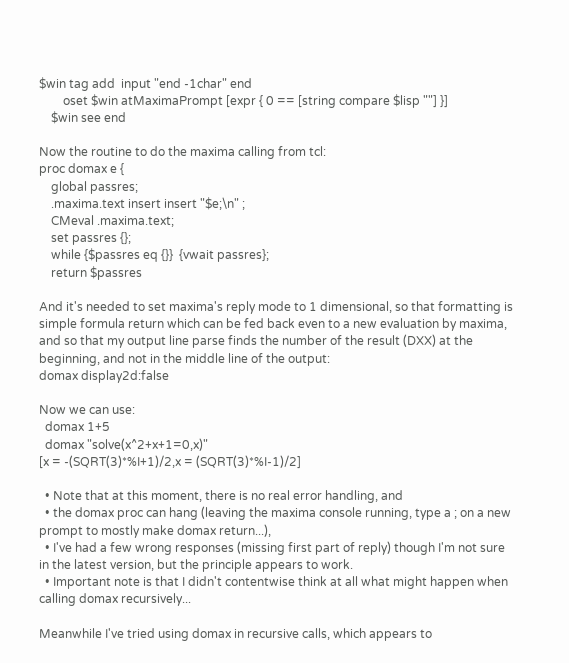$win tag add  input "end -1char" end
        oset $win atMaximaPrompt [expr { 0 == [string compare $lisp ""] }]
    $win see end

Now the routine to do the maxima calling from tcl:
proc domax e {
    global passres;
    .maxima.text insert insert "$e;\n" ;
    CMeval .maxima.text;
    set passres {};
    while {$passres eq {}}  {vwait passres};
    return $passres

And it's needed to set maxima's reply mode to 1 dimensional, so that formatting is simple formula return which can be fed back even to a new evaluation by maxima, and so that my output line parse finds the number of the result (DXX) at the beginning, and not in the middle line of the output:
domax display2d:false

Now we can use:
  domax 1+5
  domax "solve(x^2+x+1=0,x)"
[x = -(SQRT(3)*%I+1)/2,x = (SQRT(3)*%I-1)/2]

  • Note that at this moment, there is no real error handling, and
  • the domax proc can hang (leaving the maxima console running, type a ; on a new prompt to mostly make domax return...),
  • I've had a few wrong responses (missing first part of reply) though I'm not sure in the latest version, but the principle appears to work.
  • Important note is that I didn't contentwise think at all what might happen when calling domax recursively...

Meanwhile I've tried using domax in recursive calls, which appears to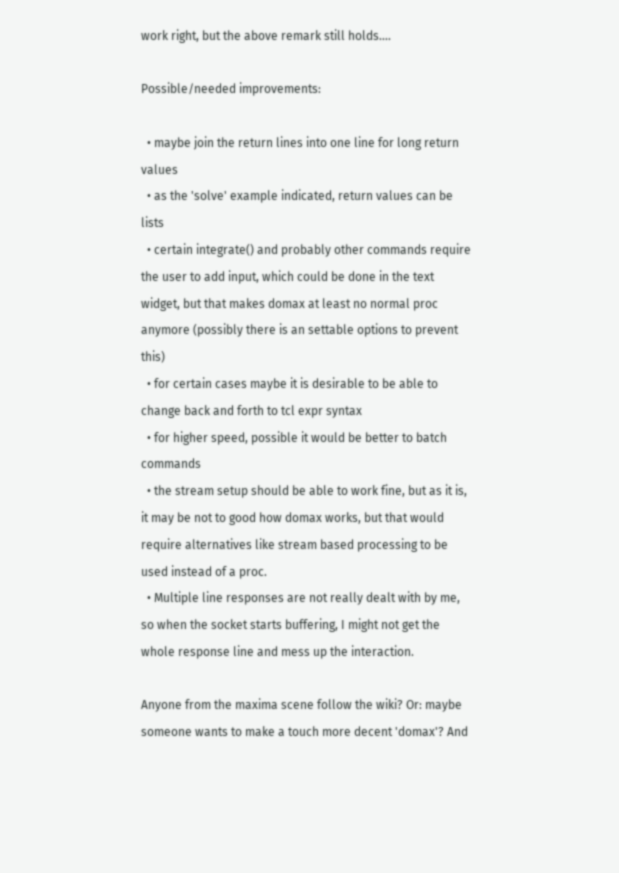work right, but the above remark still holds....

Possible/needed improvements:

  • maybe join the return lines into one line for long return values
  • as the 'solve' example indicated, return values can be lists
  • certain integrate() and probably other commands require the user to add input, which could be done in the text widget, but that makes domax at least no normal proc anymore (possibly there is an settable options to prevent this)
  • for certain cases maybe it is desirable to be able to change back and forth to tcl expr syntax
  • for higher speed, possible it would be better to batch commands
  • the stream setup should be able to work fine, but as it is, it may be not to good how domax works, but that would require alternatives like stream based processing to be used instead of a proc.
  • Multiple line responses are not really dealt with by me, so when the socket starts buffering, I might not get the whole response line and mess up the interaction.

Anyone from the maxima scene follow the wiki? Or: maybe someone wants to make a touch more decent 'domax'? And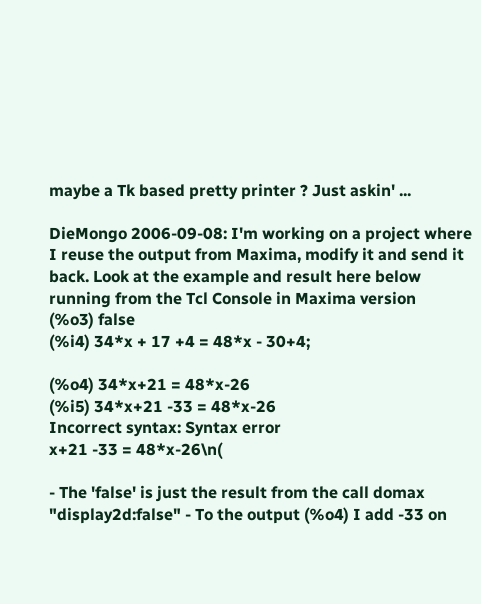maybe a Tk based pretty printer ? Just askin' ...

DieMongo 2006-09-08: I'm working on a project where I reuse the output from Maxima, modify it and send it back. Look at the example and result here below running from the Tcl Console in Maxima version
(%o3) false
(%i4) 34*x + 17 +4 = 48*x - 30+4;

(%o4) 34*x+21 = 48*x-26
(%i5) 34*x+21 -33 = 48*x-26
Incorrect syntax: Syntax error
x+21 -33 = 48*x-26\n(

- The 'false' is just the result from the call domax "display2d:false" - To the output (%o4) I add -33 on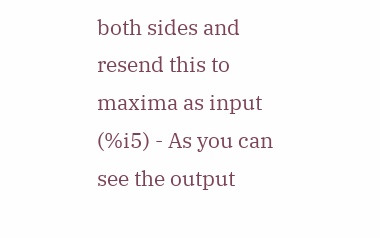both sides and resend this to maxima as input (%i5) - As you can see the output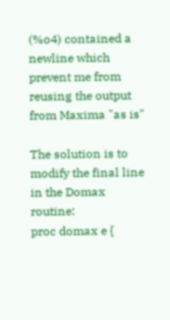(%o4) contained a newline which prevent me from reusing the output from Maxima "as is"

The solution is to modify the final line in the Domax routine:
proc domax e {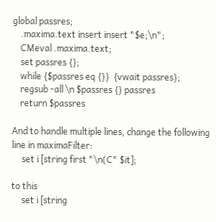global passres;
    .maxima.text insert insert "$e;\n";
    CMeval .maxima.text;
    set passres {};
    while {$passres eq {}}  {vwait passres};
    regsub -all \n $passres {} passres
    return $passres

And to handle multiple lines, change the following line in maximaFilter:
     set i [string first "\n(C" $it];

to this
     set i [string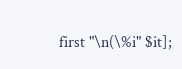first "\n(\%i" $it];